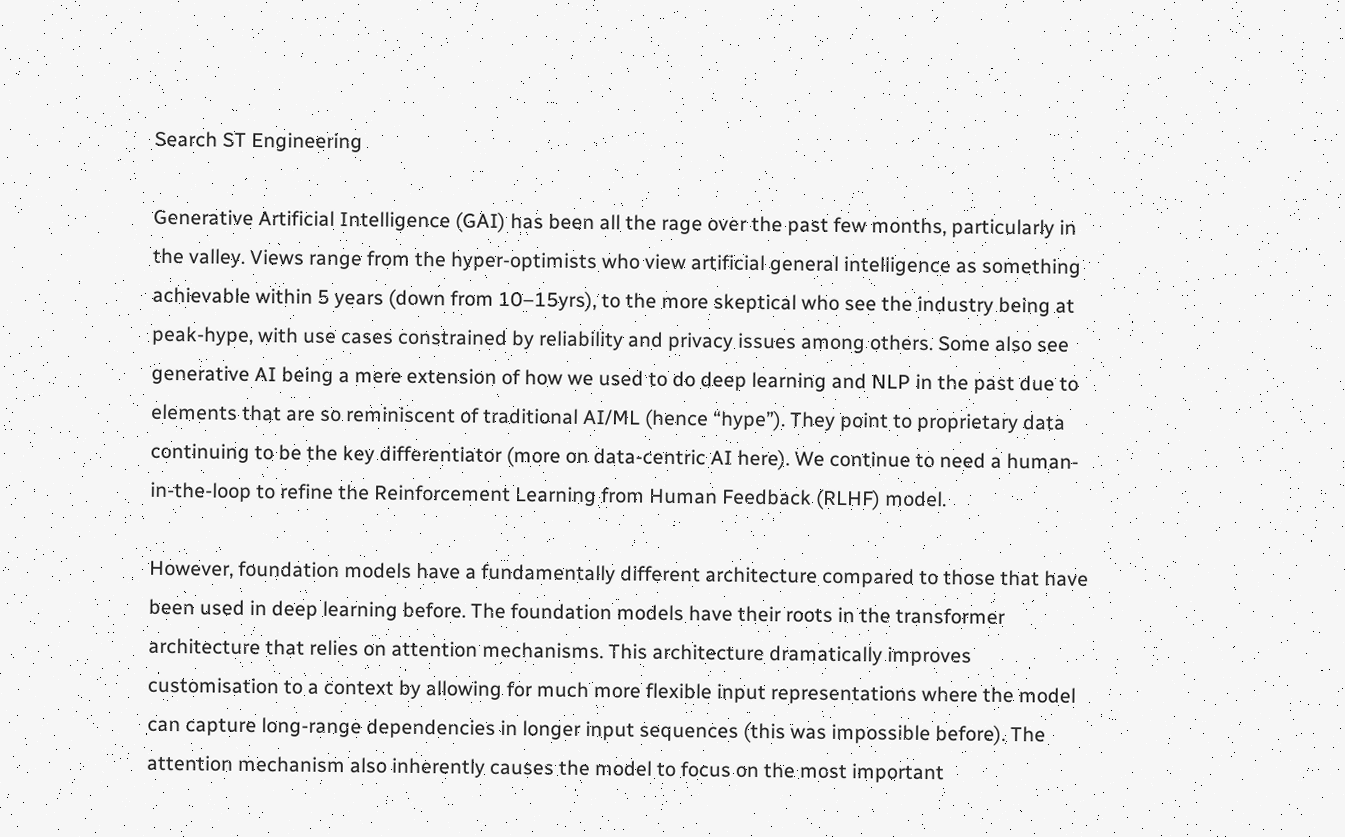Search ST Engineering

Generative Artificial Intelligence (GAI) has been all the rage over the past few months, particularly in the valley. Views range from the hyper-optimists who view artificial general intelligence as something achievable within 5 years (down from 10–15yrs), to the more skeptical who see the industry being at peak-hype, with use cases constrained by reliability and privacy issues among others. Some also see generative AI being a mere extension of how we used to do deep learning and NLP in the past due to elements that are so reminiscent of traditional AI/ML (hence “hype”). They point to proprietary data continuing to be the key differentiator (more on data-centric AI here). We continue to need a human-in-the-loop to refine the Reinforcement Learning from Human Feedback (RLHF) model.

However, foundation models have a fundamentally different architecture compared to those that have been used in deep learning before. The foundation models have their roots in the transformer architecture that relies on attention mechanisms. This architecture dramatically improves customisation to a context by allowing for much more flexible input representations where the model can capture long-range dependencies in longer input sequences (this was impossible before). The attention mechanism also inherently causes the model to focus on the most important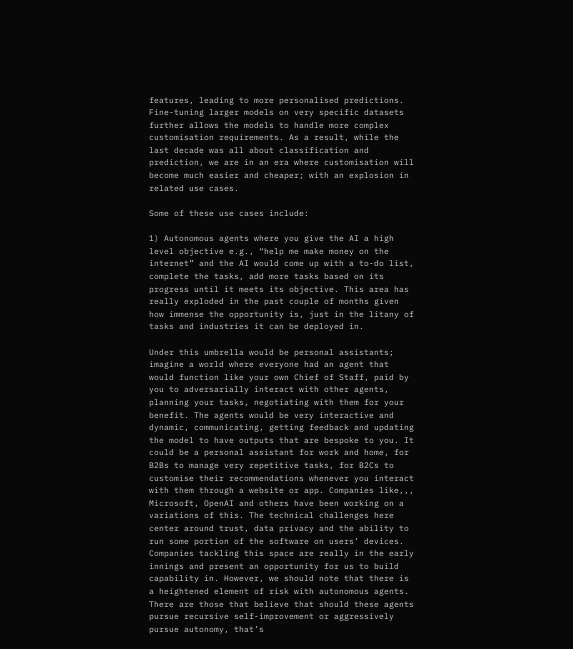features, leading to more personalised predictions. Fine-tuning larger models on very specific datasets further allows the models to handle more complex customisation requirements. As a result, while the last decade was all about classification and prediction, we are in an era where customisation will become much easier and cheaper; with an explosion in related use cases.

Some of these use cases include:

1) Autonomous agents where you give the AI a high level objective e.g., “help me make money on the internet” and the AI would come up with a to-do list, complete the tasks, add more tasks based on its progress until it meets its objective. This area has really exploded in the past couple of months given how immense the opportunity is, just in the litany of tasks and industries it can be deployed in.

Under this umbrella would be personal assistants; imagine a world where everyone had an agent that would function like your own Chief of Staff, paid by you to adversarially interact with other agents, planning your tasks, negotiating with them for your benefit. The agents would be very interactive and dynamic, communicating, getting feedback and updating the model to have outputs that are bespoke to you. It could be a personal assistant for work and home, for B2Bs to manage very repetitive tasks, for B2Cs to customise their recommendations whenever you interact with them through a website or app. Companies like,,, Microsoft, OpenAI and others have been working on a variations of this. The technical challenges here center around trust, data privacy and the ability to run some portion of the software on users’ devices. Companies tackling this space are really in the early innings and present an opportunity for us to build capability in. However, we should note that there is a heightened element of risk with autonomous agents. There are those that believe that should these agents pursue recursive self-improvement or aggressively pursue autonomy, that’s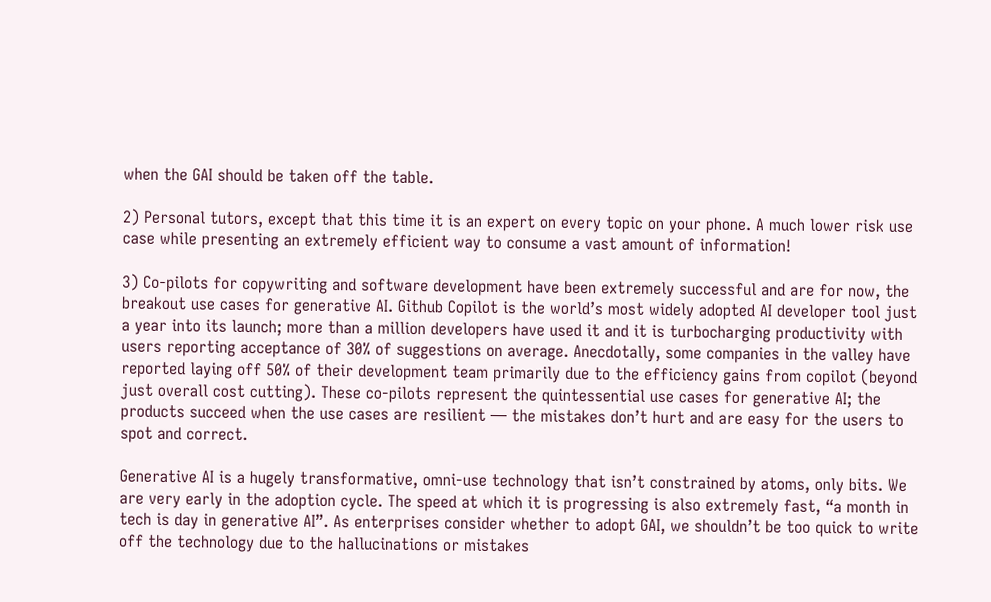when the GAI should be taken off the table.

2) Personal tutors, except that this time it is an expert on every topic on your phone. A much lower risk use case while presenting an extremely efficient way to consume a vast amount of information!

3) Co-pilots for copywriting and software development have been extremely successful and are for now, the breakout use cases for generative AI. Github Copilot is the world’s most widely adopted AI developer tool just a year into its launch; more than a million developers have used it and it is turbocharging productivity with users reporting acceptance of 30% of suggestions on average. Anecdotally, some companies in the valley have reported laying off 50% of their development team primarily due to the efficiency gains from copilot (beyond just overall cost cutting). These co-pilots represent the quintessential use cases for generative AI; the products succeed when the use cases are resilient — the mistakes don’t hurt and are easy for the users to spot and correct.

Generative AI is a hugely transformative, omni-use technology that isn’t constrained by atoms, only bits. We are very early in the adoption cycle. The speed at which it is progressing is also extremely fast, “a month in tech is day in generative AI”. As enterprises consider whether to adopt GAI, we shouldn’t be too quick to write off the technology due to the hallucinations or mistakes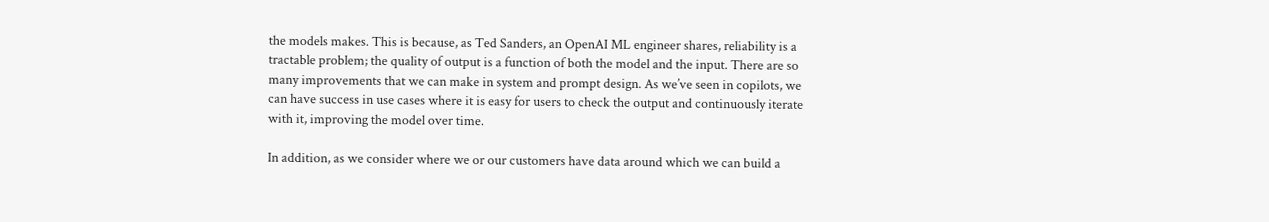the models makes. This is because, as Ted Sanders, an OpenAI ML engineer shares, reliability is a tractable problem; the quality of output is a function of both the model and the input. There are so many improvements that we can make in system and prompt design. As we’ve seen in copilots, we can have success in use cases where it is easy for users to check the output and continuously iterate with it, improving the model over time.

In addition, as we consider where we or our customers have data around which we can build a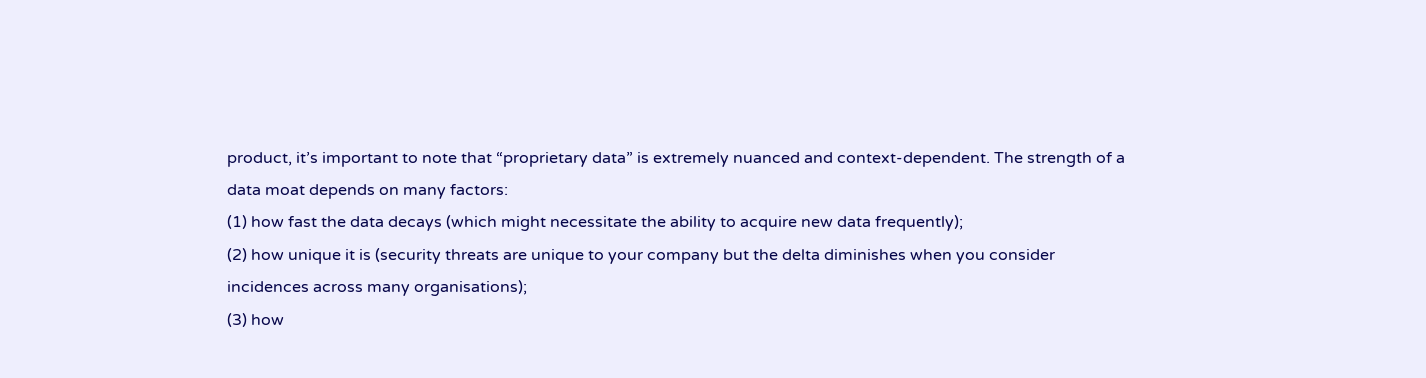product, it’s important to note that “proprietary data” is extremely nuanced and context-dependent. The strength of a data moat depends on many factors:
(1) how fast the data decays (which might necessitate the ability to acquire new data frequently);
(2) how unique it is (security threats are unique to your company but the delta diminishes when you consider incidences across many organisations);
(3) how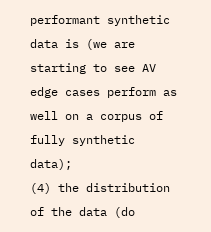performant synthetic data is (we are starting to see AV edge cases perform as well on a corpus of fully synthetic data);
(4) the distribution of the data (do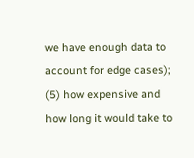we have enough data to account for edge cases);
(5) how expensive and how long it would take to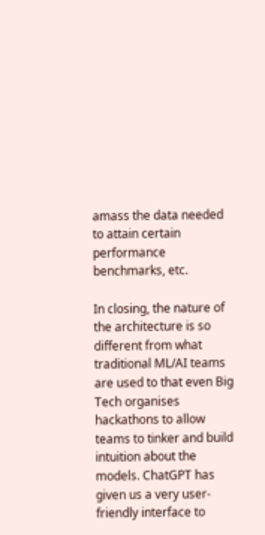amass the data needed to attain certain performance benchmarks, etc.

In closing, the nature of the architecture is so different from what traditional ML/AI teams are used to that even Big Tech organises hackathons to allow teams to tinker and build intuition about the models. ChatGPT has given us a very user-friendly interface to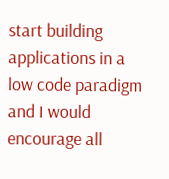start building applications in a low code paradigm and I would encourage all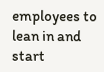employees to lean in and start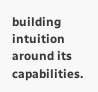building intuition around its capabilities.